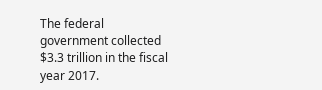The federal government collected $3.3 trillion in the fiscal year 2017.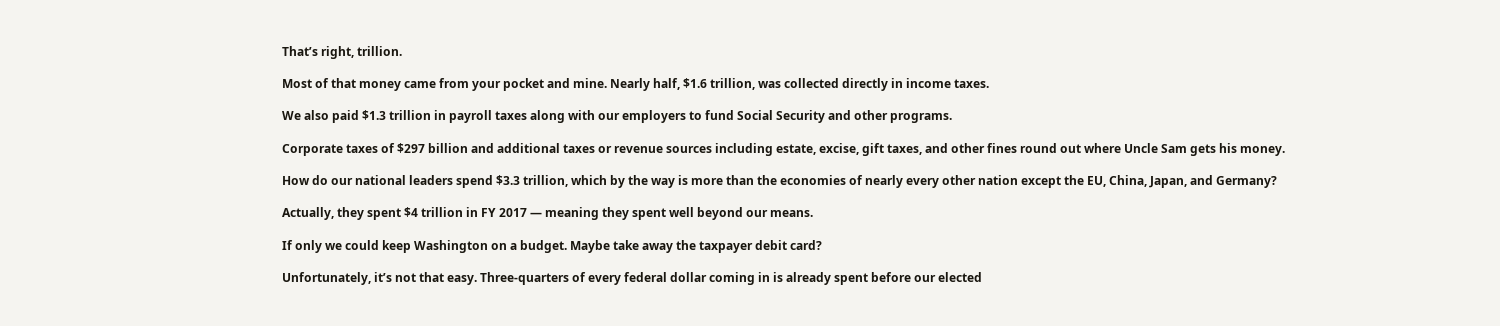That’s right, trillion.

Most of that money came from your pocket and mine. Nearly half, $1.6 trillion, was collected directly in income taxes.

We also paid $1.3 trillion in payroll taxes along with our employers to fund Social Security and other programs.

Corporate taxes of $297 billion and additional taxes or revenue sources including estate, excise, gift taxes, and other fines round out where Uncle Sam gets his money.

How do our national leaders spend $3.3 trillion, which by the way is more than the economies of nearly every other nation except the EU, China, Japan, and Germany?

Actually, they spent $4 trillion in FY 2017 — meaning they spent well beyond our means.

If only we could keep Washington on a budget. Maybe take away the taxpayer debit card?

Unfortunately, it’s not that easy. Three-quarters of every federal dollar coming in is already spent before our elected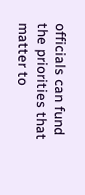officials can fund the priorities that matter to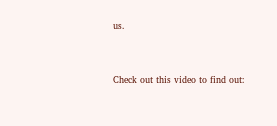us.


Check out this video to find out: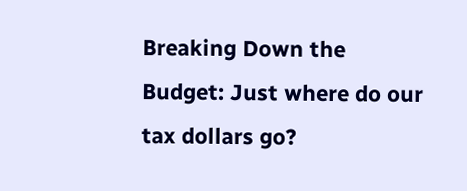Breaking Down the Budget: Just where do our tax dollars go?